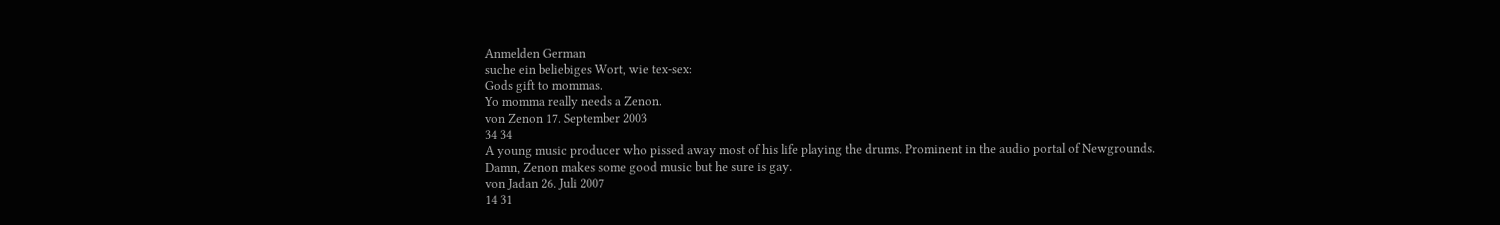Anmelden German
suche ein beliebiges Wort, wie tex-sex:
Gods gift to mommas.
Yo momma really needs a Zenon.
von Zenon 17. September 2003
34 34
A young music producer who pissed away most of his life playing the drums. Prominent in the audio portal of Newgrounds.
Damn, Zenon makes some good music but he sure is gay.
von Jadan 26. Juli 2007
14 31